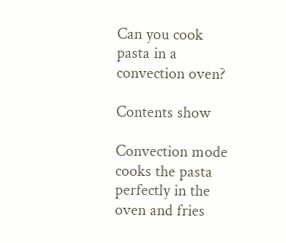Can you cook pasta in a convection oven?

Contents show

Convection mode cooks the pasta perfectly in the oven and fries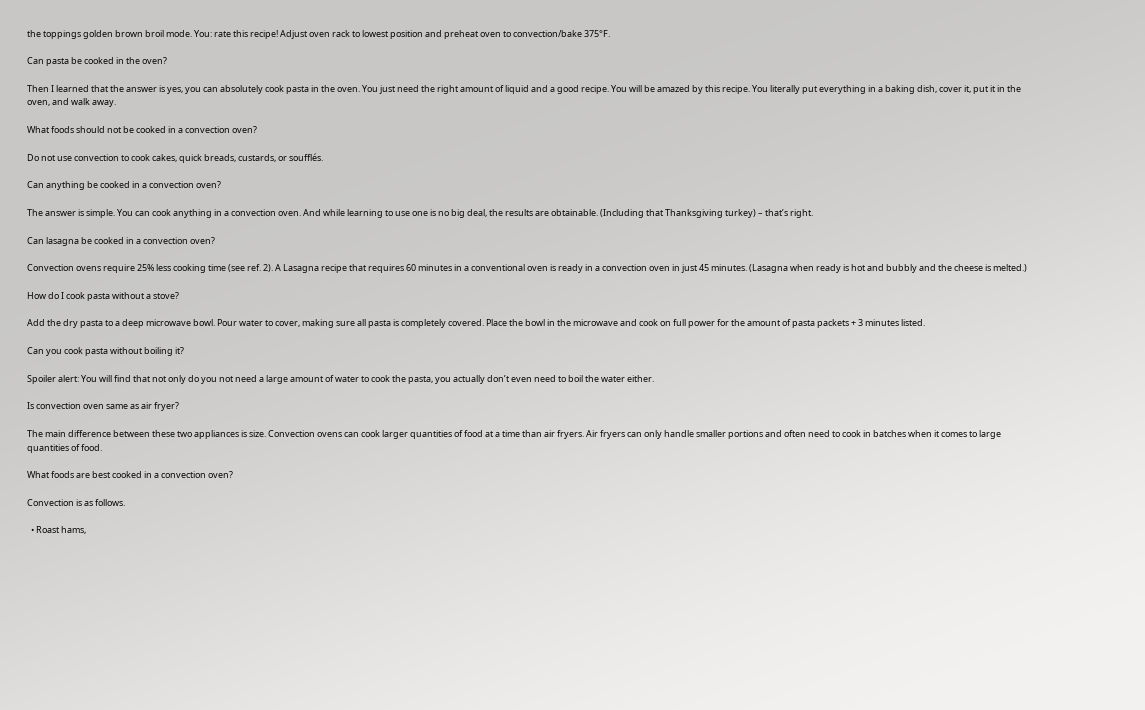the toppings golden brown broil mode. You: rate this recipe! Adjust oven rack to lowest position and preheat oven to convection/bake 375°F.

Can pasta be cooked in the oven?

Then I learned that the answer is yes, you can absolutely cook pasta in the oven. You just need the right amount of liquid and a good recipe. You will be amazed by this recipe. You literally put everything in a baking dish, cover it, put it in the oven, and walk away.

What foods should not be cooked in a convection oven?

Do not use convection to cook cakes, quick breads, custards, or soufflés.

Can anything be cooked in a convection oven?

The answer is simple. You can cook anything in a convection oven. And while learning to use one is no big deal, the results are obtainable. (Including that Thanksgiving turkey) – that’s right.

Can lasagna be cooked in a convection oven?

Convection ovens require 25% less cooking time (see ref. 2). A Lasagna recipe that requires 60 minutes in a conventional oven is ready in a convection oven in just 45 minutes. (Lasagna when ready is hot and bubbly and the cheese is melted.)

How do I cook pasta without a stove?

Add the dry pasta to a deep microwave bowl. Pour water to cover, making sure all pasta is completely covered. Place the bowl in the microwave and cook on full power for the amount of pasta packets + 3 minutes listed.

Can you cook pasta without boiling it?

Spoiler alert: You will find that not only do you not need a large amount of water to cook the pasta, you actually don’t even need to boil the water either.

Is convection oven same as air fryer?

The main difference between these two appliances is size. Convection ovens can cook larger quantities of food at a time than air fryers. Air fryers can only handle smaller portions and often need to cook in batches when it comes to large quantities of food.

What foods are best cooked in a convection oven?

Convection is as follows.

  • Roast hams,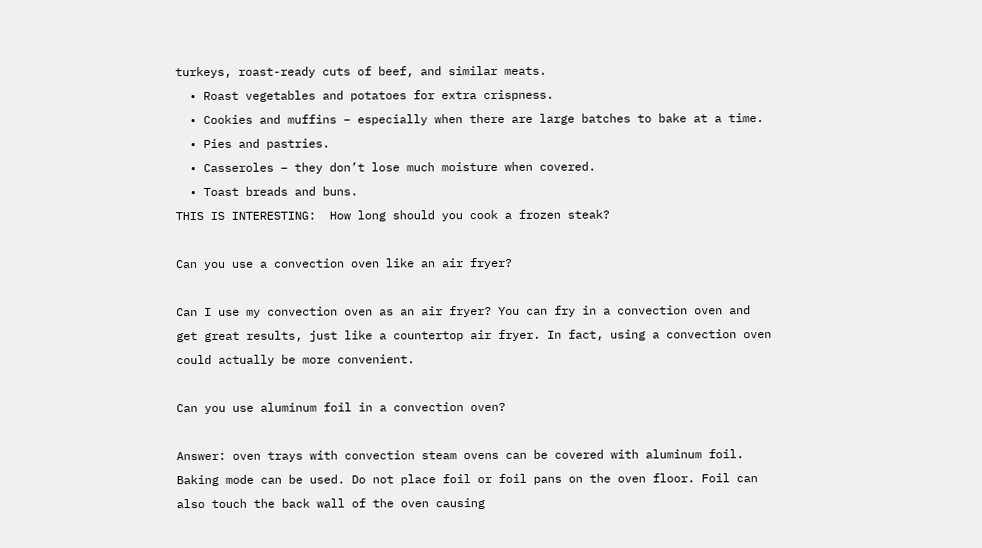turkeys, roast-ready cuts of beef, and similar meats.
  • Roast vegetables and potatoes for extra crispness.
  • Cookies and muffins – especially when there are large batches to bake at a time.
  • Pies and pastries.
  • Casseroles – they don’t lose much moisture when covered.
  • Toast breads and buns.
THIS IS INTERESTING:  How long should you cook a frozen steak?

Can you use a convection oven like an air fryer?

Can I use my convection oven as an air fryer? You can fry in a convection oven and get great results, just like a countertop air fryer. In fact, using a convection oven could actually be more convenient.

Can you use aluminum foil in a convection oven?

Answer: oven trays with convection steam ovens can be covered with aluminum foil. Baking mode can be used. Do not place foil or foil pans on the oven floor. Foil can also touch the back wall of the oven causing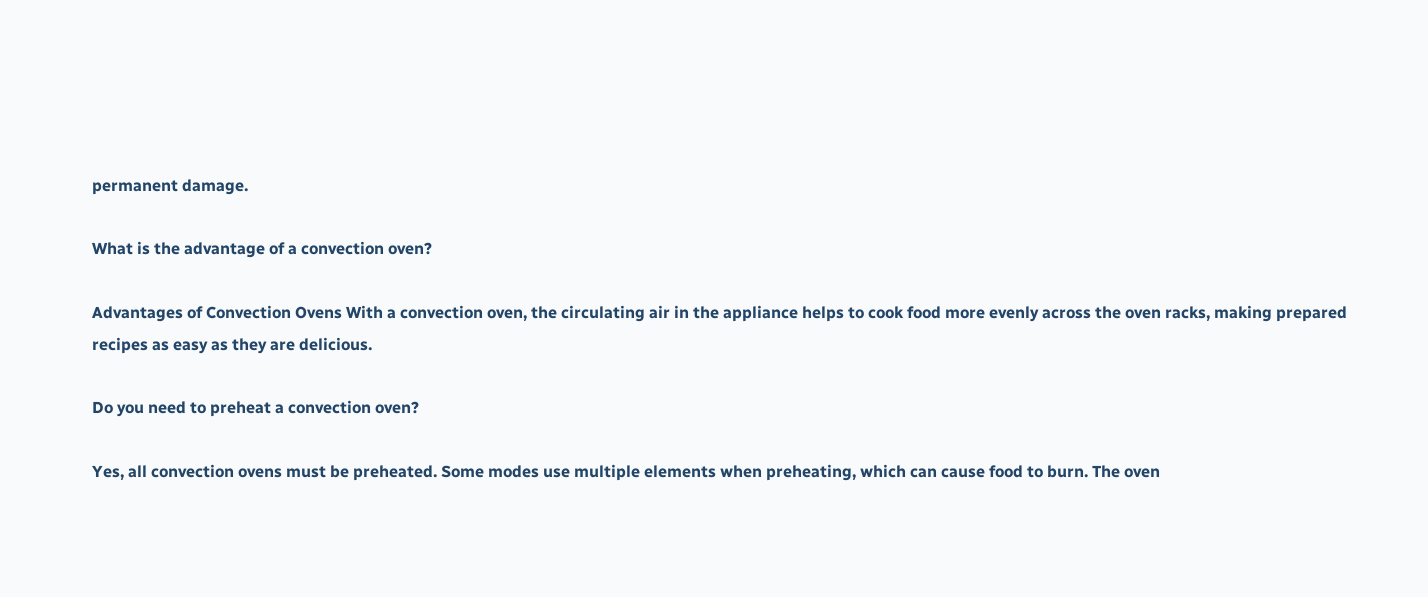permanent damage.

What is the advantage of a convection oven?

Advantages of Convection Ovens With a convection oven, the circulating air in the appliance helps to cook food more evenly across the oven racks, making prepared recipes as easy as they are delicious.

Do you need to preheat a convection oven?

Yes, all convection ovens must be preheated. Some modes use multiple elements when preheating, which can cause food to burn. The oven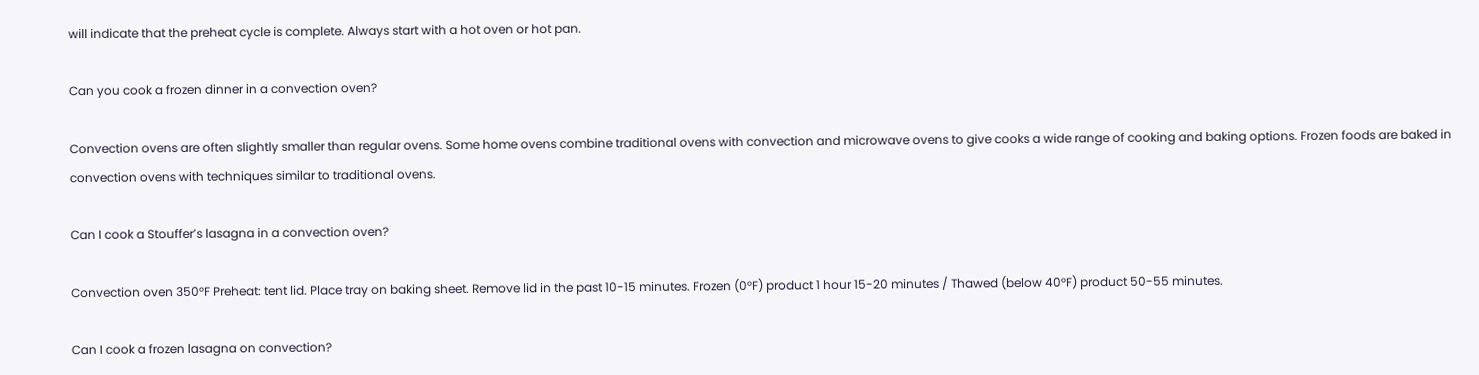will indicate that the preheat cycle is complete. Always start with a hot oven or hot pan.

Can you cook a frozen dinner in a convection oven?

Convection ovens are often slightly smaller than regular ovens. Some home ovens combine traditional ovens with convection and microwave ovens to give cooks a wide range of cooking and baking options. Frozen foods are baked in convection ovens with techniques similar to traditional ovens.

Can I cook a Stouffer’s lasagna in a convection oven?

Convection oven 350°F Preheat: tent lid. Place tray on baking sheet. Remove lid in the past 10-15 minutes. Frozen (0°F) product 1 hour 15-20 minutes / Thawed (below 40°F) product 50-55 minutes.

Can I cook a frozen lasagna on convection?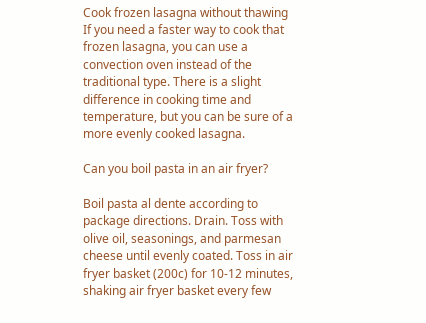Cook frozen lasagna without thawing If you need a faster way to cook that frozen lasagna, you can use a convection oven instead of the traditional type. There is a slight difference in cooking time and temperature, but you can be sure of a more evenly cooked lasagna.

Can you boil pasta in an air fryer?

Boil pasta al dente according to package directions. Drain. Toss with olive oil, seasonings, and parmesan cheese until evenly coated. Toss in air fryer basket (200c) for 10-12 minutes, shaking air fryer basket every few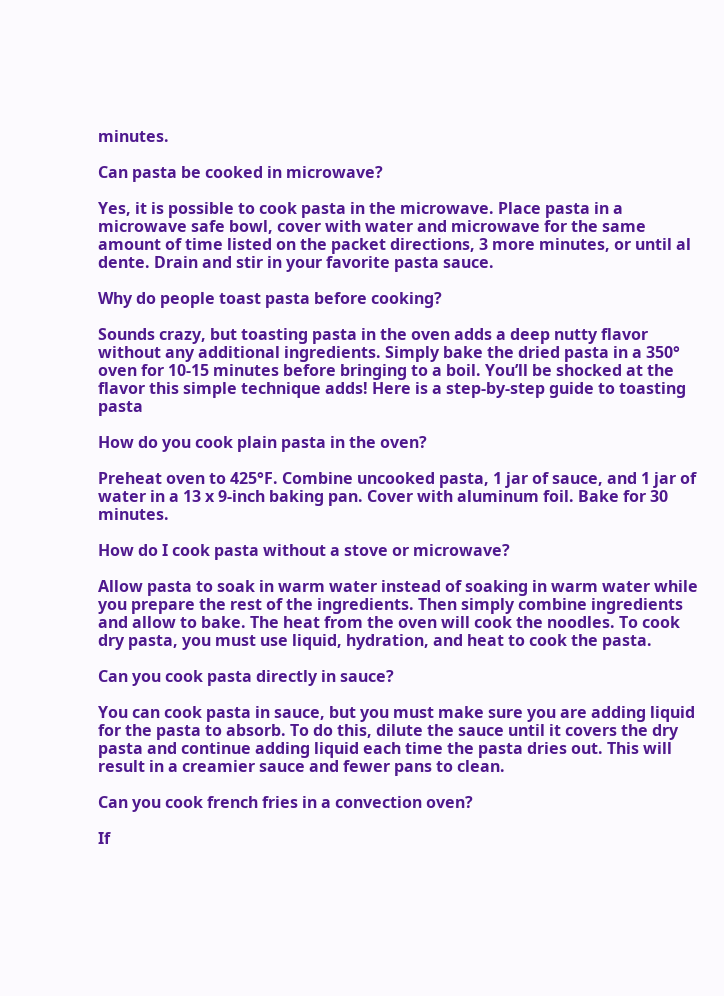minutes.

Can pasta be cooked in microwave?

Yes, it is possible to cook pasta in the microwave. Place pasta in a microwave safe bowl, cover with water and microwave for the same amount of time listed on the packet directions, 3 more minutes, or until al dente. Drain and stir in your favorite pasta sauce.

Why do people toast pasta before cooking?

Sounds crazy, but toasting pasta in the oven adds a deep nutty flavor without any additional ingredients. Simply bake the dried pasta in a 350° oven for 10-15 minutes before bringing to a boil. You’ll be shocked at the flavor this simple technique adds! Here is a step-by-step guide to toasting pasta

How do you cook plain pasta in the oven?

Preheat oven to 425°F. Combine uncooked pasta, 1 jar of sauce, and 1 jar of water in a 13 x 9-inch baking pan. Cover with aluminum foil. Bake for 30 minutes.

How do I cook pasta without a stove or microwave?

Allow pasta to soak in warm water instead of soaking in warm water while you prepare the rest of the ingredients. Then simply combine ingredients and allow to bake. The heat from the oven will cook the noodles. To cook dry pasta, you must use liquid, hydration, and heat to cook the pasta.

Can you cook pasta directly in sauce?

You can cook pasta in sauce, but you must make sure you are adding liquid for the pasta to absorb. To do this, dilute the sauce until it covers the dry pasta and continue adding liquid each time the pasta dries out. This will result in a creamier sauce and fewer pans to clean.

Can you cook french fries in a convection oven?

If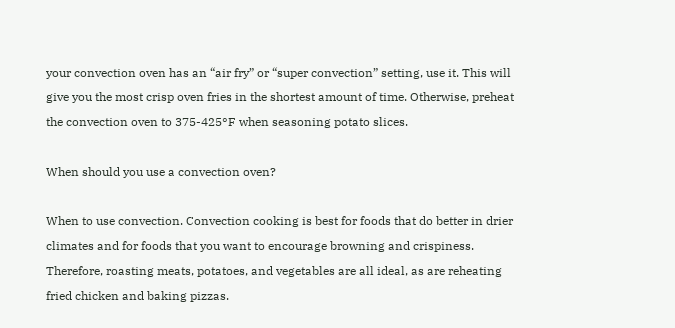your convection oven has an “air fry” or “super convection” setting, use it. This will give you the most crisp oven fries in the shortest amount of time. Otherwise, preheat the convection oven to 375-425°F when seasoning potato slices.

When should you use a convection oven?

When to use convection. Convection cooking is best for foods that do better in drier climates and for foods that you want to encourage browning and crispiness. Therefore, roasting meats, potatoes, and vegetables are all ideal, as are reheating fried chicken and baking pizzas.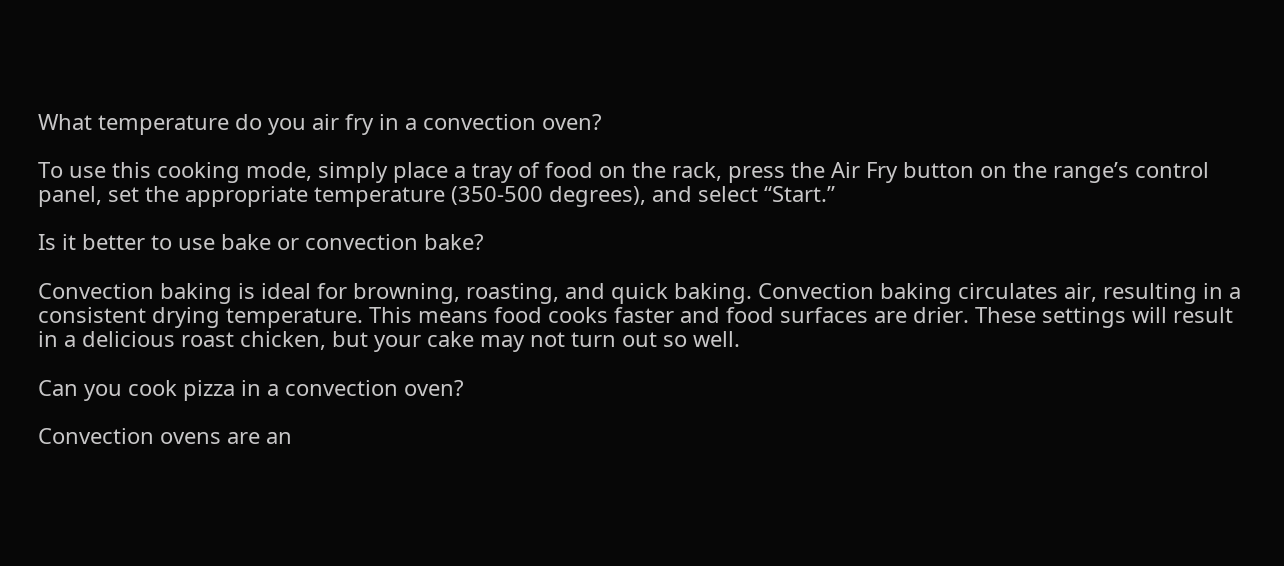What temperature do you air fry in a convection oven?

To use this cooking mode, simply place a tray of food on the rack, press the Air Fry button on the range’s control panel, set the appropriate temperature (350-500 degrees), and select “Start.”

Is it better to use bake or convection bake?

Convection baking is ideal for browning, roasting, and quick baking. Convection baking circulates air, resulting in a consistent drying temperature. This means food cooks faster and food surfaces are drier. These settings will result in a delicious roast chicken, but your cake may not turn out so well.

Can you cook pizza in a convection oven?

Convection ovens are an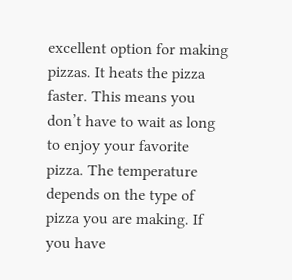excellent option for making pizzas. It heats the pizza faster. This means you don’t have to wait as long to enjoy your favorite pizza. The temperature depends on the type of pizza you are making. If you have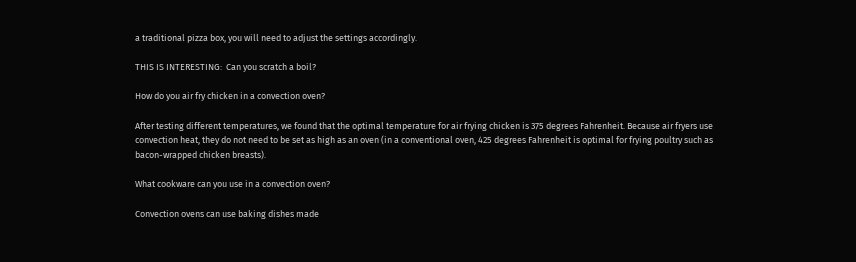a traditional pizza box, you will need to adjust the settings accordingly.

THIS IS INTERESTING:  Can you scratch a boil?

How do you air fry chicken in a convection oven?

After testing different temperatures, we found that the optimal temperature for air frying chicken is 375 degrees Fahrenheit. Because air fryers use convection heat, they do not need to be set as high as an oven (in a conventional oven, 425 degrees Fahrenheit is optimal for frying poultry such as bacon-wrapped chicken breasts).

What cookware can you use in a convection oven?

Convection ovens can use baking dishes made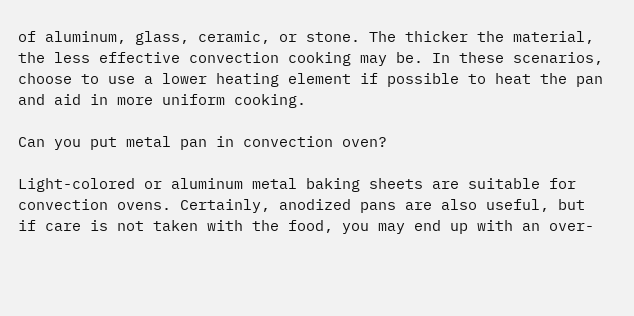of aluminum, glass, ceramic, or stone. The thicker the material, the less effective convection cooking may be. In these scenarios, choose to use a lower heating element if possible to heat the pan and aid in more uniform cooking.

Can you put metal pan in convection oven?

Light-colored or aluminum metal baking sheets are suitable for convection ovens. Certainly, anodized pans are also useful, but if care is not taken with the food, you may end up with an over-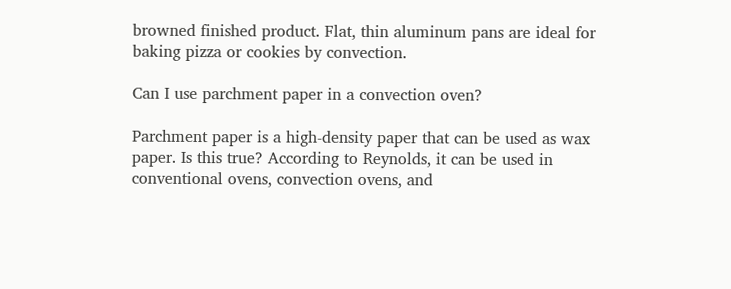browned finished product. Flat, thin aluminum pans are ideal for baking pizza or cookies by convection.

Can I use parchment paper in a convection oven?

Parchment paper is a high-density paper that can be used as wax paper. Is this true? According to Reynolds, it can be used in conventional ovens, convection ovens, and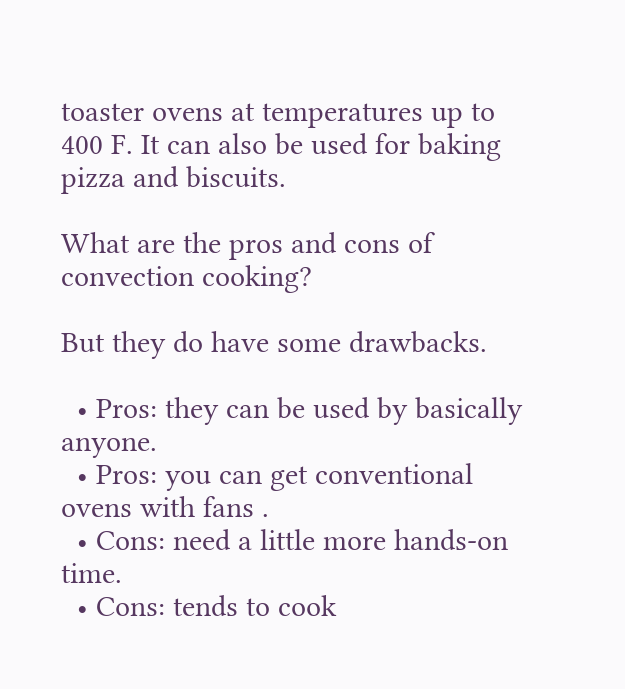toaster ovens at temperatures up to 400 F. It can also be used for baking pizza and biscuits.

What are the pros and cons of convection cooking?

But they do have some drawbacks.

  • Pros: they can be used by basically anyone.
  • Pros: you can get conventional ovens with fans .
  • Cons: need a little more hands-on time.
  • Cons: tends to cook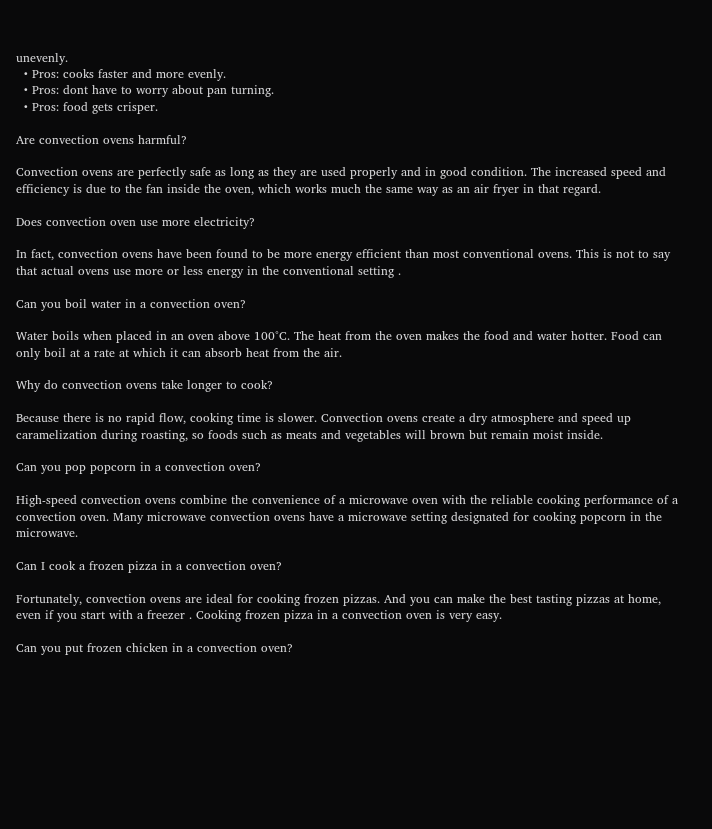unevenly.
  • Pros: cooks faster and more evenly.
  • Pros: dont have to worry about pan turning.
  • Pros: food gets crisper.

Are convection ovens harmful?

Convection ovens are perfectly safe as long as they are used properly and in good condition. The increased speed and efficiency is due to the fan inside the oven, which works much the same way as an air fryer in that regard.

Does convection oven use more electricity?

In fact, convection ovens have been found to be more energy efficient than most conventional ovens. This is not to say that actual ovens use more or less energy in the conventional setting .

Can you boil water in a convection oven?

Water boils when placed in an oven above 100°C. The heat from the oven makes the food and water hotter. Food can only boil at a rate at which it can absorb heat from the air.

Why do convection ovens take longer to cook?

Because there is no rapid flow, cooking time is slower. Convection ovens create a dry atmosphere and speed up caramelization during roasting, so foods such as meats and vegetables will brown but remain moist inside.

Can you pop popcorn in a convection oven?

High-speed convection ovens combine the convenience of a microwave oven with the reliable cooking performance of a convection oven. Many microwave convection ovens have a microwave setting designated for cooking popcorn in the microwave.

Can I cook a frozen pizza in a convection oven?

Fortunately, convection ovens are ideal for cooking frozen pizzas. And you can make the best tasting pizzas at home, even if you start with a freezer . Cooking frozen pizza in a convection oven is very easy.

Can you put frozen chicken in a convection oven?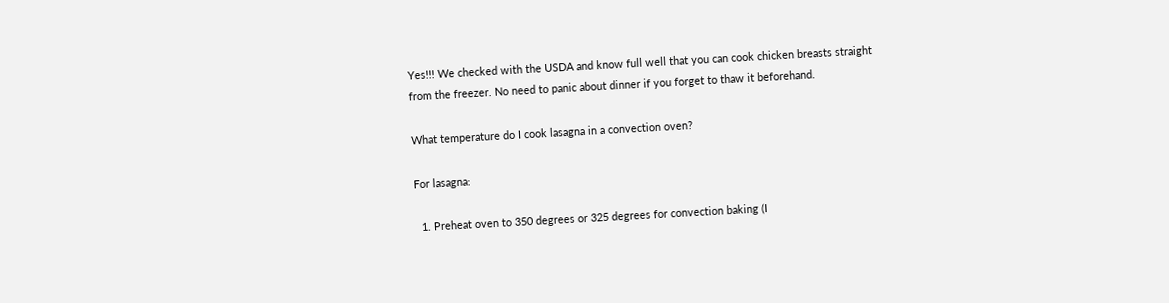Yes!!! We checked with the USDA and know full well that you can cook chicken breasts straight from the freezer. No need to panic about dinner if you forget to thaw it beforehand.

What temperature do I cook lasagna in a convection oven?

For lasagna:

  1. Preheat oven to 350 degrees or 325 degrees for convection baking (I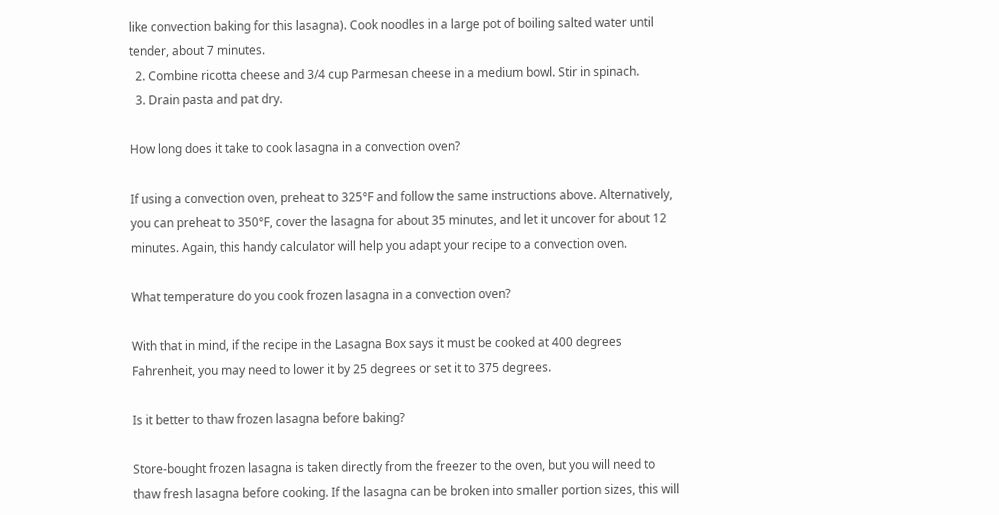like convection baking for this lasagna). Cook noodles in a large pot of boiling salted water until tender, about 7 minutes.
  2. Combine ricotta cheese and 3/4 cup Parmesan cheese in a medium bowl. Stir in spinach.
  3. Drain pasta and pat dry.

How long does it take to cook lasagna in a convection oven?

If using a convection oven, preheat to 325°F and follow the same instructions above. Alternatively, you can preheat to 350°F, cover the lasagna for about 35 minutes, and let it uncover for about 12 minutes. Again, this handy calculator will help you adapt your recipe to a convection oven.

What temperature do you cook frozen lasagna in a convection oven?

With that in mind, if the recipe in the Lasagna Box says it must be cooked at 400 degrees Fahrenheit, you may need to lower it by 25 degrees or set it to 375 degrees.

Is it better to thaw frozen lasagna before baking?

Store-bought frozen lasagna is taken directly from the freezer to the oven, but you will need to thaw fresh lasagna before cooking. If the lasagna can be broken into smaller portion sizes, this will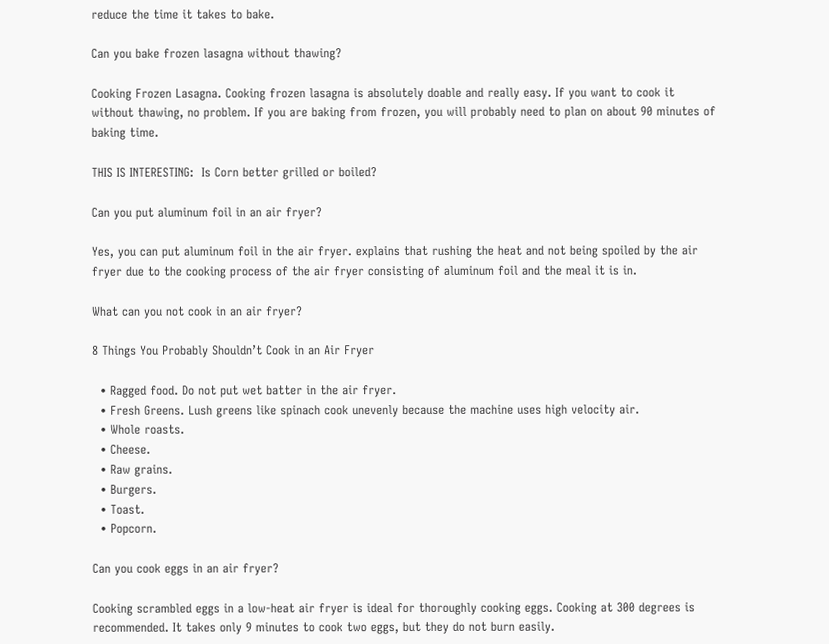reduce the time it takes to bake.

Can you bake frozen lasagna without thawing?

Cooking Frozen Lasagna. Cooking frozen lasagna is absolutely doable and really easy. If you want to cook it without thawing, no problem. If you are baking from frozen, you will probably need to plan on about 90 minutes of baking time.

THIS IS INTERESTING:  Is Corn better grilled or boiled?

Can you put aluminum foil in an air fryer?

Yes, you can put aluminum foil in the air fryer. explains that rushing the heat and not being spoiled by the air fryer due to the cooking process of the air fryer consisting of aluminum foil and the meal it is in.

What can you not cook in an air fryer?

8 Things You Probably Shouldn’t Cook in an Air Fryer

  • Ragged food. Do not put wet batter in the air fryer.
  • Fresh Greens. Lush greens like spinach cook unevenly because the machine uses high velocity air.
  • Whole roasts.
  • Cheese.
  • Raw grains.
  • Burgers.
  • Toast.
  • Popcorn.

Can you cook eggs in an air fryer?

Cooking scrambled eggs in a low-heat air fryer is ideal for thoroughly cooking eggs. Cooking at 300 degrees is recommended. It takes only 9 minutes to cook two eggs, but they do not burn easily.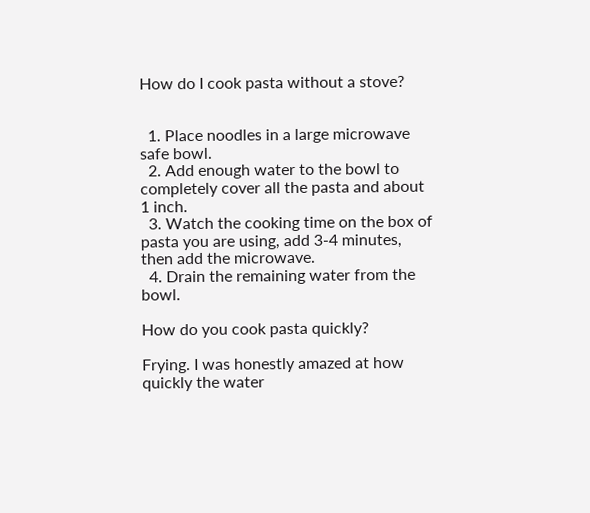How do I cook pasta without a stove?


  1. Place noodles in a large microwave safe bowl.
  2. Add enough water to the bowl to completely cover all the pasta and about 1 inch.
  3. Watch the cooking time on the box of pasta you are using, add 3-4 minutes, then add the microwave.
  4. Drain the remaining water from the bowl.

How do you cook pasta quickly?

Frying. I was honestly amazed at how quickly the water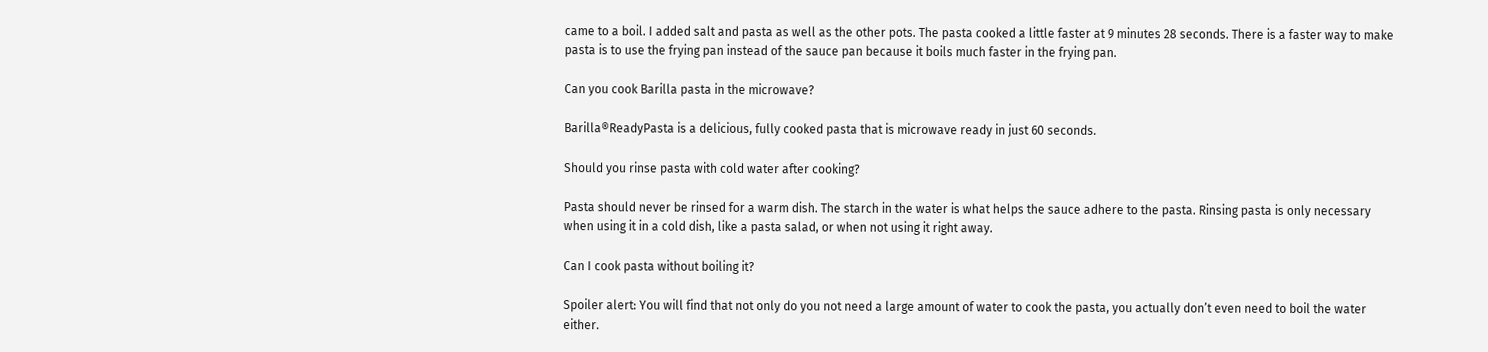came to a boil. I added salt and pasta as well as the other pots. The pasta cooked a little faster at 9 minutes 28 seconds. There is a faster way to make pasta is to use the frying pan instead of the sauce pan because it boils much faster in the frying pan.

Can you cook Barilla pasta in the microwave?

Barilla®ReadyPasta is a delicious, fully cooked pasta that is microwave ready in just 60 seconds.

Should you rinse pasta with cold water after cooking?

Pasta should never be rinsed for a warm dish. The starch in the water is what helps the sauce adhere to the pasta. Rinsing pasta is only necessary when using it in a cold dish, like a pasta salad, or when not using it right away.

Can I cook pasta without boiling it?

Spoiler alert: You will find that not only do you not need a large amount of water to cook the pasta, you actually don’t even need to boil the water either.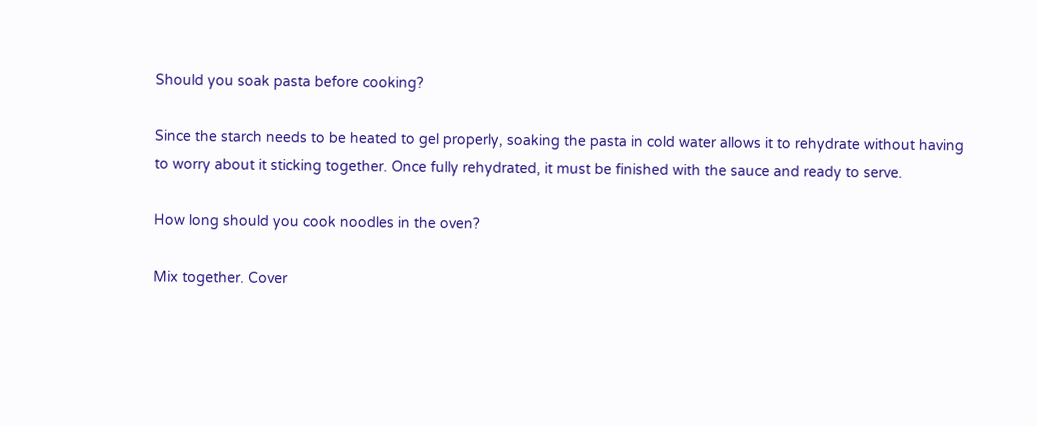Should you soak pasta before cooking?

Since the starch needs to be heated to gel properly, soaking the pasta in cold water allows it to rehydrate without having to worry about it sticking together. Once fully rehydrated, it must be finished with the sauce and ready to serve.

How long should you cook noodles in the oven?

Mix together. Cover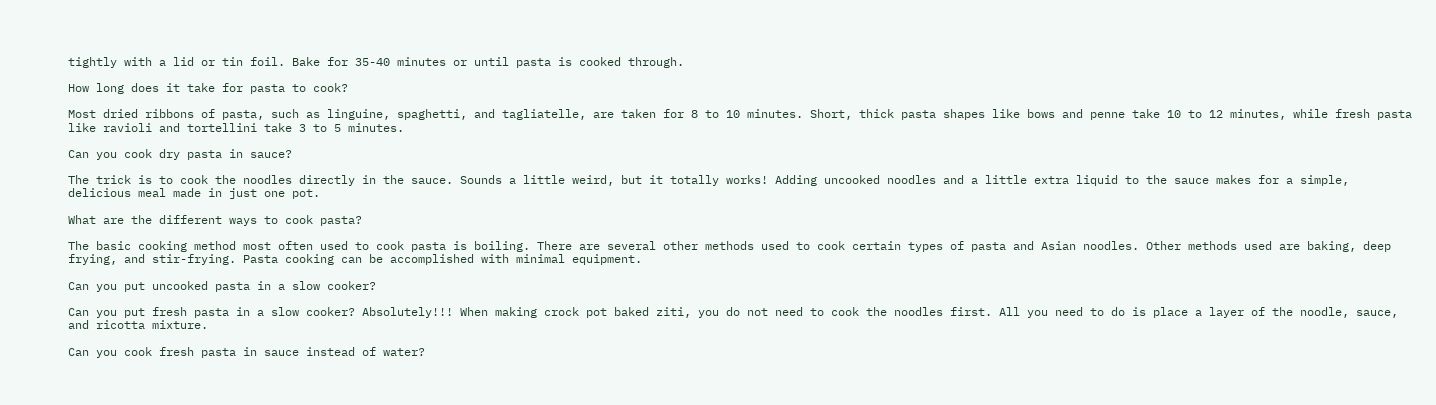tightly with a lid or tin foil. Bake for 35-40 minutes or until pasta is cooked through.

How long does it take for pasta to cook?

Most dried ribbons of pasta, such as linguine, spaghetti, and tagliatelle, are taken for 8 to 10 minutes. Short, thick pasta shapes like bows and penne take 10 to 12 minutes, while fresh pasta like ravioli and tortellini take 3 to 5 minutes.

Can you cook dry pasta in sauce?

The trick is to cook the noodles directly in the sauce. Sounds a little weird, but it totally works! Adding uncooked noodles and a little extra liquid to the sauce makes for a simple, delicious meal made in just one pot.

What are the different ways to cook pasta?

The basic cooking method most often used to cook pasta is boiling. There are several other methods used to cook certain types of pasta and Asian noodles. Other methods used are baking, deep frying, and stir-frying. Pasta cooking can be accomplished with minimal equipment.

Can you put uncooked pasta in a slow cooker?

Can you put fresh pasta in a slow cooker? Absolutely!!! When making crock pot baked ziti, you do not need to cook the noodles first. All you need to do is place a layer of the noodle, sauce, and ricotta mixture.

Can you cook fresh pasta in sauce instead of water?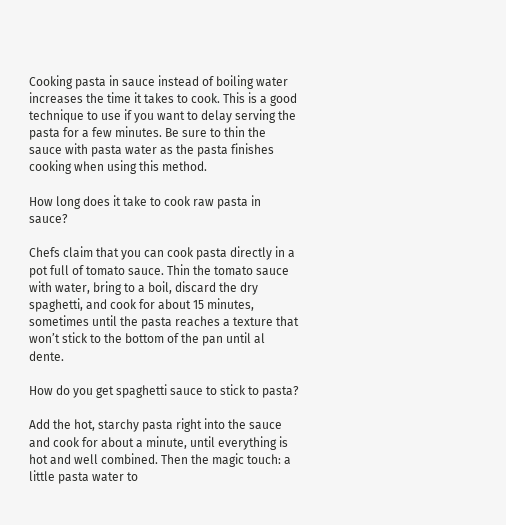Cooking pasta in sauce instead of boiling water increases the time it takes to cook. This is a good technique to use if you want to delay serving the pasta for a few minutes. Be sure to thin the sauce with pasta water as the pasta finishes cooking when using this method.

How long does it take to cook raw pasta in sauce?

Chefs claim that you can cook pasta directly in a pot full of tomato sauce. Thin the tomato sauce with water, bring to a boil, discard the dry spaghetti, and cook for about 15 minutes, sometimes until the pasta reaches a texture that won’t stick to the bottom of the pan until al dente.

How do you get spaghetti sauce to stick to pasta?

Add the hot, starchy pasta right into the sauce and cook for about a minute, until everything is hot and well combined. Then the magic touch: a little pasta water to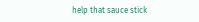help that sauce stick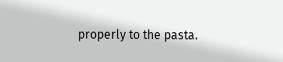properly to the pasta.